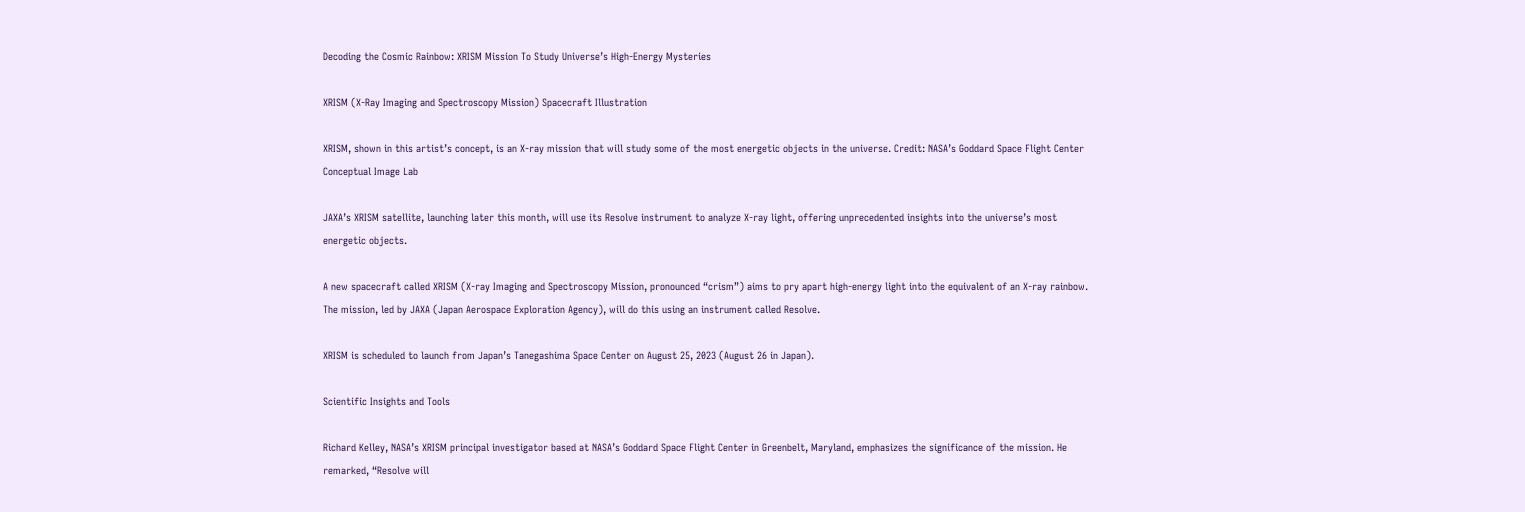Decoding the Cosmic Rainbow: XRISM Mission To Study Universe’s High-Energy Mysteries

XRISM (X-Ray Imaging and Spectroscopy Mission) Spacecraft Illustration

XRISM, shown in this artist’s concept, is an X-ray mission that will study some of the most energetic objects in the universe. Credit: NASA’s Goddard Space Flight Center Conceptual Image Lab

JAXA’s XRISM satellite, launching later this month, will use its Resolve instrument to analyze X-ray light, offering unprecedented insights into the universe’s most energetic objects.

A new spacecraft called XRISM (X-ray Imaging and Spectroscopy Mission, pronounced “crism”) aims to pry apart high-energy light into the equivalent of an X-ray rainbow. The mission, led by JAXA (Japan Aerospace Exploration Agency), will do this using an instrument called Resolve.

XRISM is scheduled to launch from Japan’s Tanegashima Space Center on August 25, 2023 (August 26 in Japan).

Scientific Insights and Tools

Richard Kelley, NASA’s XRISM principal investigator based at NASA’s Goddard Space Flight Center in Greenbelt, Maryland, emphasizes the significance of the mission. He remarked, “Resolve will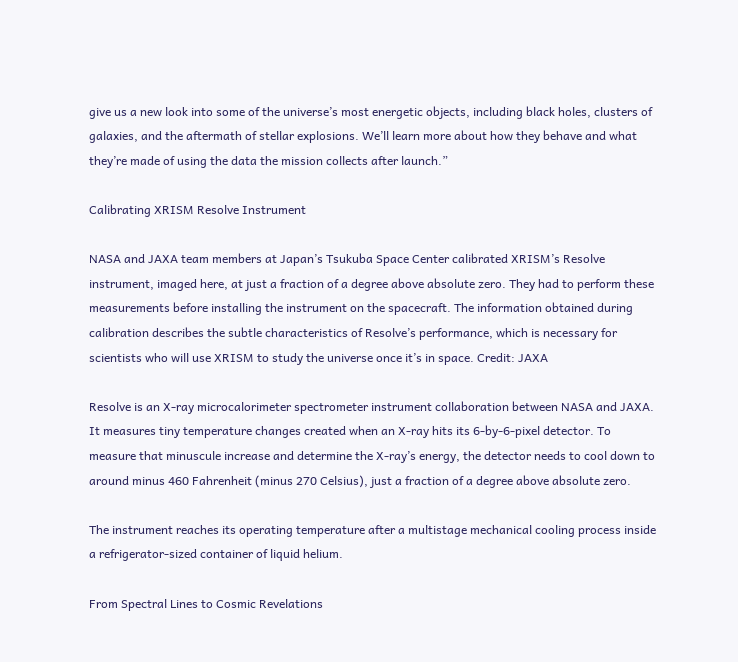give us a new look into some of the universe’s most energetic objects, including black holes, clusters of galaxies, and the aftermath of stellar explosions. We’ll learn more about how they behave and what they’re made of using the data the mission collects after launch.”

Calibrating XRISM Resolve Instrument

NASA and JAXA team members at Japan’s Tsukuba Space Center calibrated XRISM’s Resolve instrument, imaged here, at just a fraction of a degree above absolute zero. They had to perform these measurements before installing the instrument on the spacecraft. The information obtained during calibration describes the subtle characteristics of Resolve’s performance, which is necessary for scientists who will use XRISM to study the universe once it’s in space. Credit: JAXA

Resolve is an X-ray microcalorimeter spectrometer instrument collaboration between NASA and JAXA. It measures tiny temperature changes created when an X-ray hits its 6-by-6-pixel detector. To measure that minuscule increase and determine the X-ray’s energy, the detector needs to cool down to around minus 460 Fahrenheit (minus 270 Celsius), just a fraction of a degree above absolute zero.

The instrument reaches its operating temperature after a multistage mechanical cooling process inside a refrigerator-sized container of liquid helium.

From Spectral Lines to Cosmic Revelations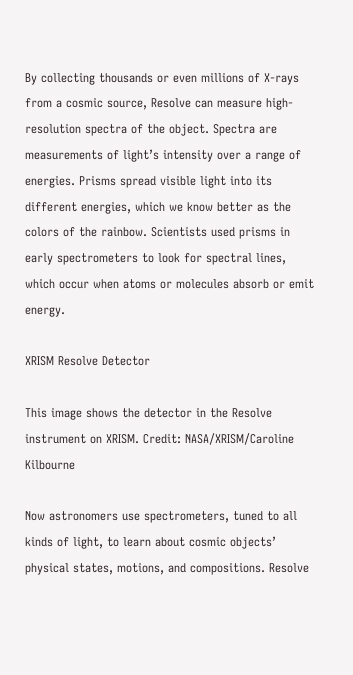By collecting thousands or even millions of X-rays from a cosmic source, Resolve can measure high-resolution spectra of the object. Spectra are measurements of light’s intensity over a range of energies. Prisms spread visible light into its different energies, which we know better as the colors of the rainbow. Scientists used prisms in early spectrometers to look for spectral lines, which occur when atoms or molecules absorb or emit energy.

XRISM Resolve Detector

This image shows the detector in the Resolve instrument on XRISM. Credit: NASA/XRISM/Caroline Kilbourne

Now astronomers use spectrometers, tuned to all kinds of light, to learn about cosmic objects’ physical states, motions, and compositions. Resolve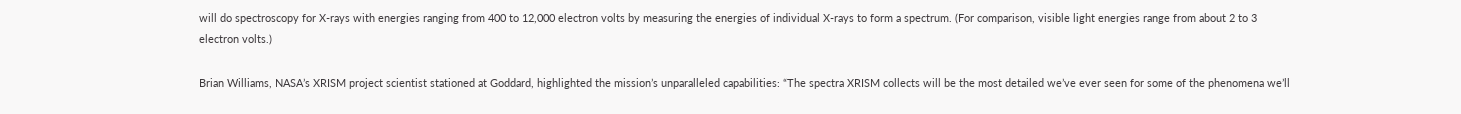will do spectroscopy for X-rays with energies ranging from 400 to 12,000 electron volts by measuring the energies of individual X-rays to form a spectrum. (For comparison, visible light energies range from about 2 to 3 electron volts.)

Brian Williams, NASA’s XRISM project scientist stationed at Goddard, highlighted the mission’s unparalleled capabilities: “The spectra XRISM collects will be the most detailed we’ve ever seen for some of the phenomena we’ll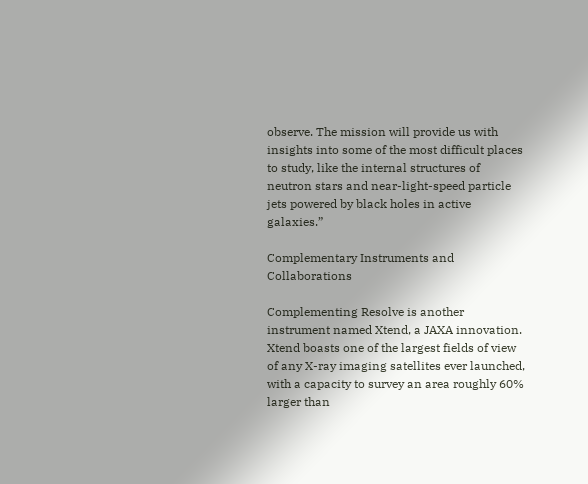observe. The mission will provide us with insights into some of the most difficult places to study, like the internal structures of neutron stars and near-light-speed particle jets powered by black holes in active galaxies.”

Complementary Instruments and Collaborations

Complementing Resolve is another instrument named Xtend, a JAXA innovation. Xtend boasts one of the largest fields of view of any X-ray imaging satellites ever launched, with a capacity to survey an area roughly 60% larger than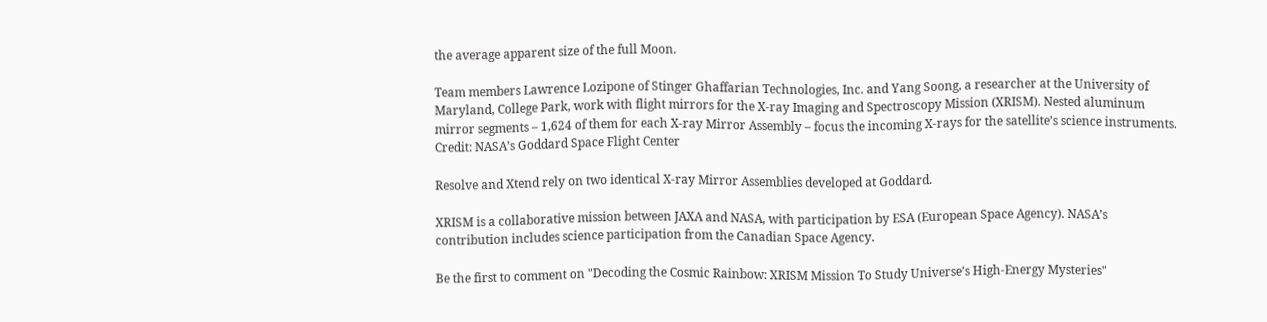the average apparent size of the full Moon.

Team members Lawrence Lozipone of Stinger Ghaffarian Technologies, Inc. and Yang Soong, a researcher at the University of Maryland, College Park, work with flight mirrors for the X-ray Imaging and Spectroscopy Mission (XRISM). Nested aluminum mirror segments – 1,624 of them for each X-ray Mirror Assembly – focus the incoming X-rays for the satellite’s science instruments. Credit: NASA’s Goddard Space Flight Center

Resolve and Xtend rely on two identical X-ray Mirror Assemblies developed at Goddard.

XRISM is a collaborative mission between JAXA and NASA, with participation by ESA (European Space Agency). NASA’s contribution includes science participation from the Canadian Space Agency.

Be the first to comment on "Decoding the Cosmic Rainbow: XRISM Mission To Study Universe’s High-Energy Mysteries"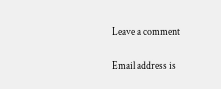Leave a comment

Email address is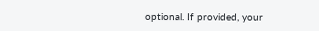optional. If provided, your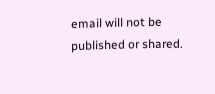email will not be published or shared.